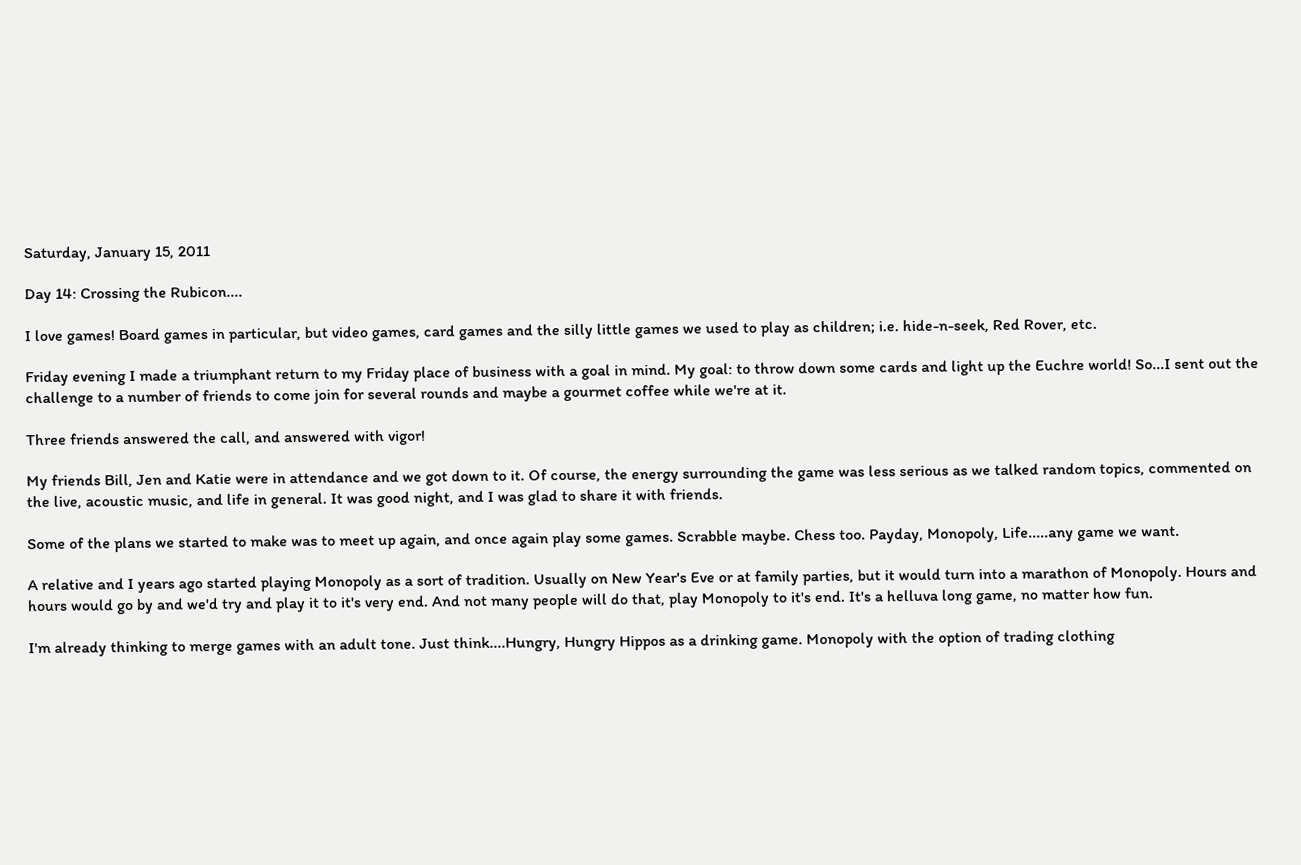Saturday, January 15, 2011

Day 14: Crossing the Rubicon....

I love games! Board games in particular, but video games, card games and the silly little games we used to play as children; i.e. hide-n-seek, Red Rover, etc.

Friday evening I made a triumphant return to my Friday place of business with a goal in mind. My goal: to throw down some cards and light up the Euchre world! So...I sent out the challenge to a number of friends to come join for several rounds and maybe a gourmet coffee while we're at it.

Three friends answered the call, and answered with vigor!

My friends Bill, Jen and Katie were in attendance and we got down to it. Of course, the energy surrounding the game was less serious as we talked random topics, commented on the live, acoustic music, and life in general. It was good night, and I was glad to share it with friends.

Some of the plans we started to make was to meet up again, and once again play some games. Scrabble maybe. Chess too. Payday, Monopoly, Life.....any game we want.

A relative and I years ago started playing Monopoly as a sort of tradition. Usually on New Year's Eve or at family parties, but it would turn into a marathon of Monopoly. Hours and hours would go by and we'd try and play it to it's very end. And not many people will do that, play Monopoly to it's end. It's a helluva long game, no matter how fun.

I'm already thinking to merge games with an adult tone. Just think....Hungry, Hungry Hippos as a drinking game. Monopoly with the option of trading clothing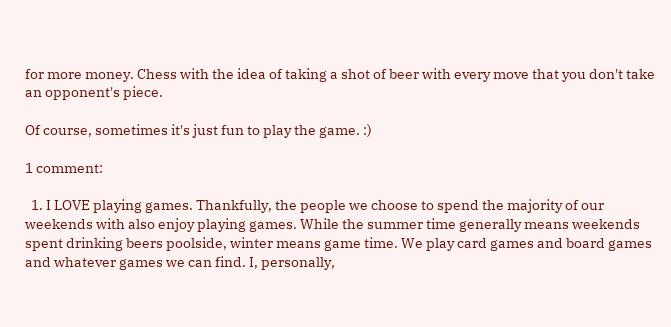for more money. Chess with the idea of taking a shot of beer with every move that you don't take an opponent's piece.

Of course, sometimes it's just fun to play the game. :)

1 comment:

  1. I LOVE playing games. Thankfully, the people we choose to spend the majority of our weekends with also enjoy playing games. While the summer time generally means weekends spent drinking beers poolside, winter means game time. We play card games and board games and whatever games we can find. I, personally,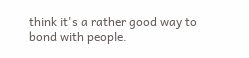think it's a rather good way to bond with people.